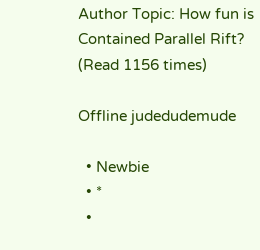Author Topic: How fun is Contained Parallel Rift?  (Read 1156 times)

Offline judedudemude

  • Newbie
  • *
  •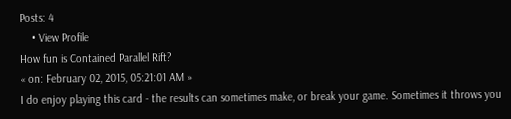Posts: 4
    • View Profile
How fun is Contained Parallel Rift?
« on: February 02, 2015, 05:21:01 AM »
I do enjoy playing this card - the results can sometimes make, or break your game. Sometimes it throws you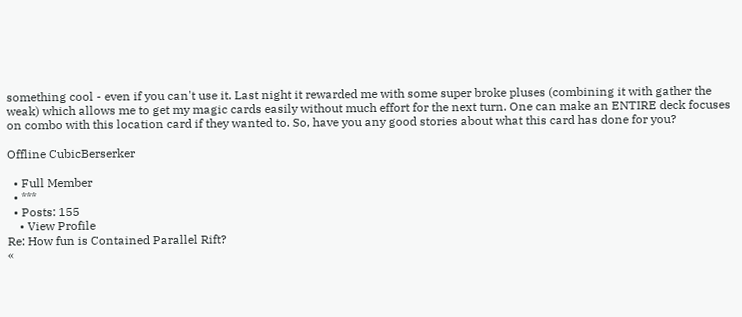something cool - even if you can't use it. Last night it rewarded me with some super broke pluses (combining it with gather the weak) which allows me to get my magic cards easily without much effort for the next turn. One can make an ENTIRE deck focuses on combo with this location card if they wanted to. So, have you any good stories about what this card has done for you?

Offline CubicBerserker

  • Full Member
  • ***
  • Posts: 155
    • View Profile
Re: How fun is Contained Parallel Rift?
«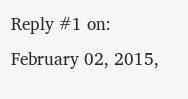Reply #1 on: February 02, 2015,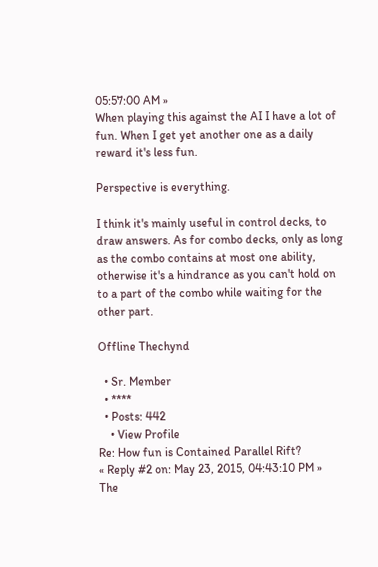05:57:00 AM »
When playing this against the AI I have a lot of fun. When I get yet another one as a daily reward it's less fun.

Perspective is everything.

I think it's mainly useful in control decks, to draw answers. As for combo decks, only as long as the combo contains at most one ability, otherwise it's a hindrance as you can't hold on to a part of the combo while waiting for the other part.

Offline Thechynd

  • Sr. Member
  • ****
  • Posts: 442
    • View Profile
Re: How fun is Contained Parallel Rift?
« Reply #2 on: May 23, 2015, 04:43:10 PM »
The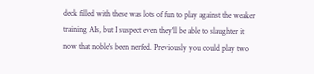deck filled with these was lots of fun to play against the weaker training AIs, but I suspect even they'll be able to slaughter it now that noble's been nerfed. Previously you could play two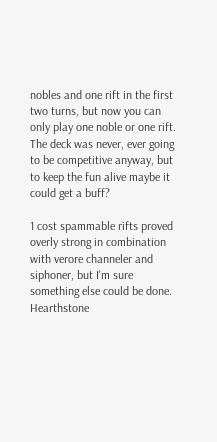nobles and one rift in the first two turns, but now you can only play one noble or one rift. The deck was never, ever going to be competitive anyway, but to keep the fun alive maybe it could get a buff?

1 cost spammable rifts proved overly strong in combination with verore channeler and siphoner, but I'm sure something else could be done. Hearthstone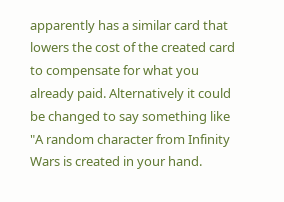apparently has a similar card that lowers the cost of the created card to compensate for what you already paid. Alternatively it could be changed to say something like "A random character from Infinity Wars is created in your hand.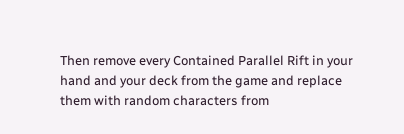Then remove every Contained Parallel Rift in your hand and your deck from the game and replace them with random characters from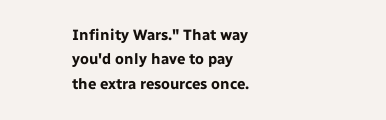Infinity Wars." That way you'd only have to pay the extra resources once.